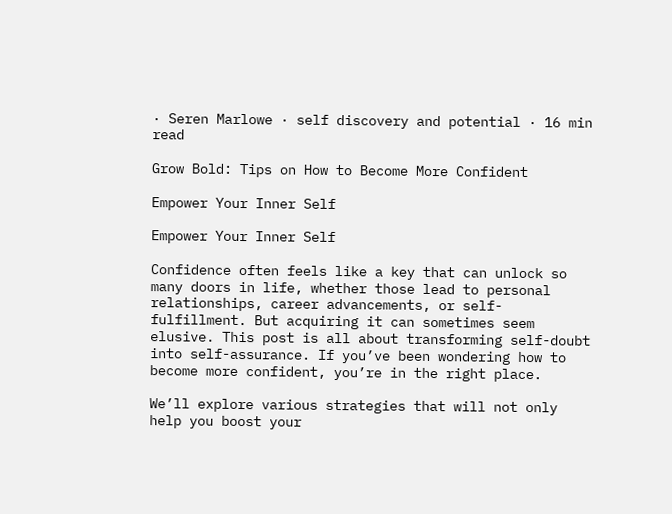· Seren Marlowe · self discovery and potential · 16 min read

Grow Bold: Tips on How to Become More Confident

Empower Your Inner Self

Empower Your Inner Self

Confidence often feels like a key that can unlock so many doors in life, whether those lead to personal relationships, career advancements, or self-fulfillment. But acquiring it can sometimes seem elusive. This post is all about transforming self-doubt into self-assurance. If you’ve been wondering how to become more confident, you’re in the right place.

We’ll explore various strategies that will not only help you boost your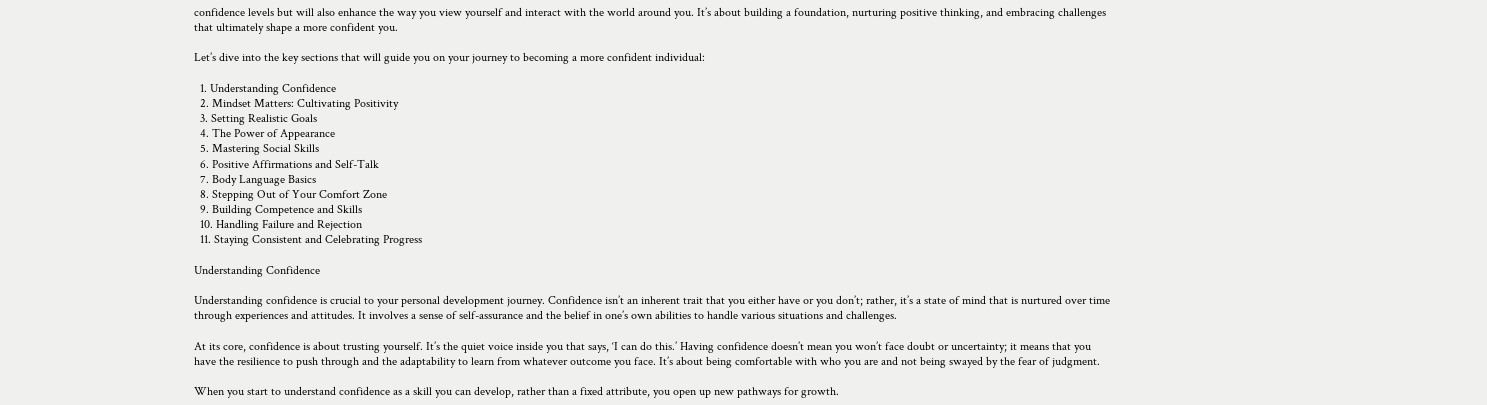confidence levels but will also enhance the way you view yourself and interact with the world around you. It’s about building a foundation, nurturing positive thinking, and embracing challenges that ultimately shape a more confident you.

Let’s dive into the key sections that will guide you on your journey to becoming a more confident individual:

  1. Understanding Confidence
  2. Mindset Matters: Cultivating Positivity
  3. Setting Realistic Goals
  4. The Power of Appearance
  5. Mastering Social Skills
  6. Positive Affirmations and Self-Talk
  7. Body Language Basics
  8. Stepping Out of Your Comfort Zone
  9. Building Competence and Skills
  10. Handling Failure and Rejection
  11. Staying Consistent and Celebrating Progress

Understanding Confidence

Understanding confidence is crucial to your personal development journey. Confidence isn’t an inherent trait that you either have or you don’t; rather, it’s a state of mind that is nurtured over time through experiences and attitudes. It involves a sense of self-assurance and the belief in one’s own abilities to handle various situations and challenges.

At its core, confidence is about trusting yourself. It’s the quiet voice inside you that says, ‘I can do this.’ Having confidence doesn’t mean you won’t face doubt or uncertainty; it means that you have the resilience to push through and the adaptability to learn from whatever outcome you face. It’s about being comfortable with who you are and not being swayed by the fear of judgment.

When you start to understand confidence as a skill you can develop, rather than a fixed attribute, you open up new pathways for growth.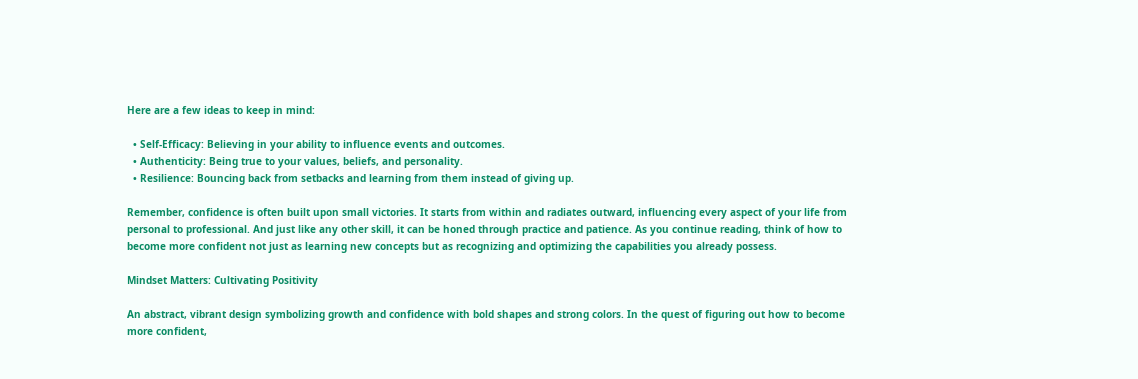Here are a few ideas to keep in mind:

  • Self-Efficacy: Believing in your ability to influence events and outcomes.
  • Authenticity: Being true to your values, beliefs, and personality.
  • Resilience: Bouncing back from setbacks and learning from them instead of giving up.

Remember, confidence is often built upon small victories. It starts from within and radiates outward, influencing every aspect of your life from personal to professional. And just like any other skill, it can be honed through practice and patience. As you continue reading, think of how to become more confident not just as learning new concepts but as recognizing and optimizing the capabilities you already possess.

Mindset Matters: Cultivating Positivity

An abstract, vibrant design symbolizing growth and confidence with bold shapes and strong colors. In the quest of figuring out how to become more confident,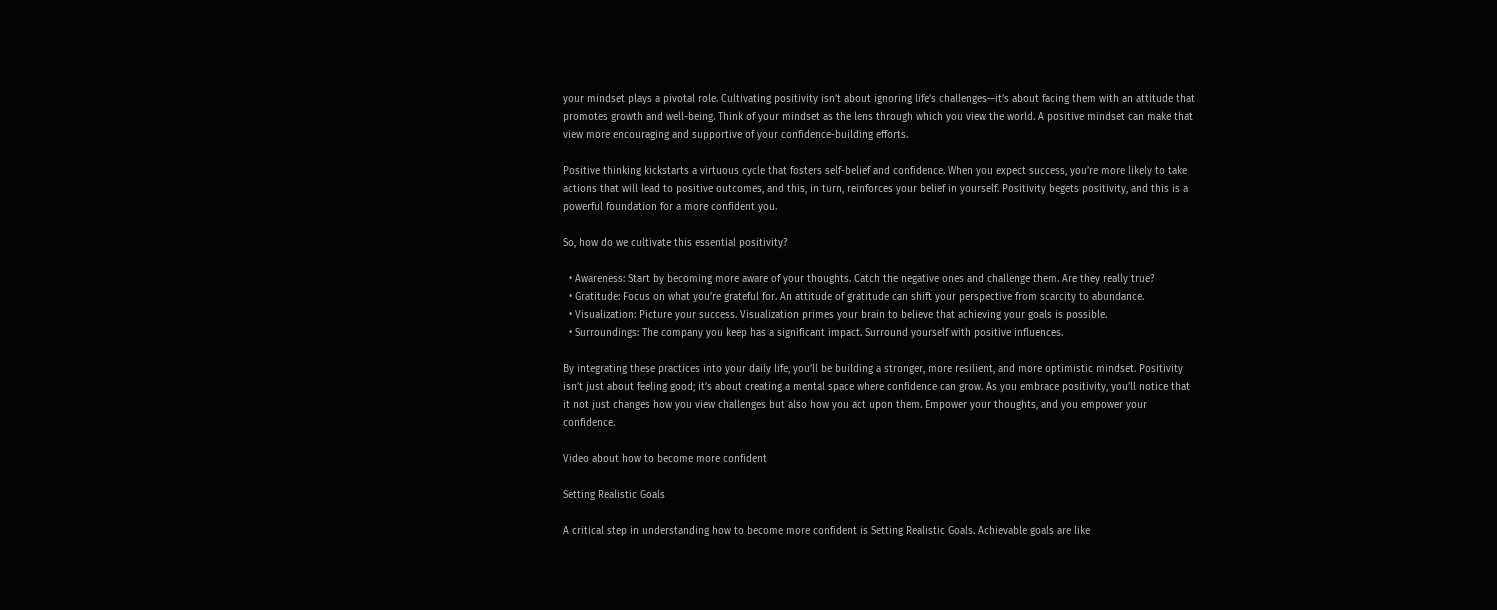your mindset plays a pivotal role. Cultivating positivity isn’t about ignoring life’s challenges—it’s about facing them with an attitude that promotes growth and well-being. Think of your mindset as the lens through which you view the world. A positive mindset can make that view more encouraging and supportive of your confidence-building efforts.

Positive thinking kickstarts a virtuous cycle that fosters self-belief and confidence. When you expect success, you’re more likely to take actions that will lead to positive outcomes, and this, in turn, reinforces your belief in yourself. Positivity begets positivity, and this is a powerful foundation for a more confident you.

So, how do we cultivate this essential positivity?

  • Awareness: Start by becoming more aware of your thoughts. Catch the negative ones and challenge them. Are they really true?
  • Gratitude: Focus on what you’re grateful for. An attitude of gratitude can shift your perspective from scarcity to abundance.
  • Visualization: Picture your success. Visualization primes your brain to believe that achieving your goals is possible.
  • Surroundings: The company you keep has a significant impact. Surround yourself with positive influences.

By integrating these practices into your daily life, you’ll be building a stronger, more resilient, and more optimistic mindset. Positivity isn’t just about feeling good; it’s about creating a mental space where confidence can grow. As you embrace positivity, you’ll notice that it not just changes how you view challenges but also how you act upon them. Empower your thoughts, and you empower your confidence.

Video about how to become more confident

Setting Realistic Goals

A critical step in understanding how to become more confident is Setting Realistic Goals. Achievable goals are like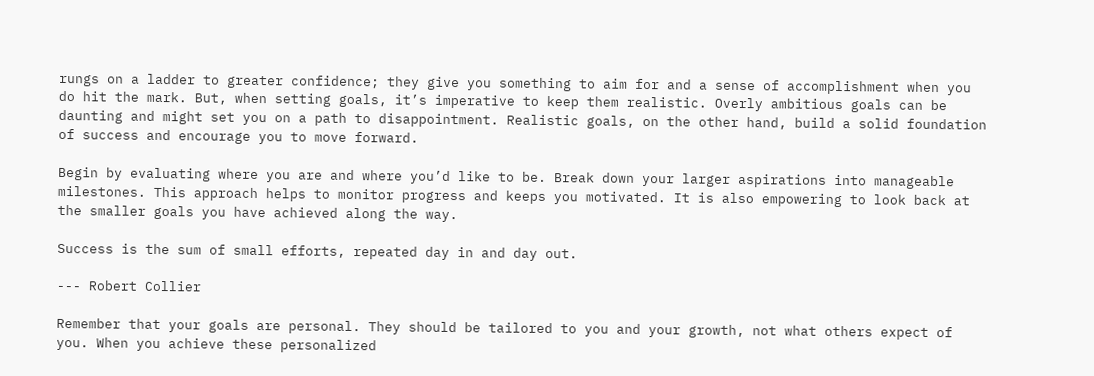rungs on a ladder to greater confidence; they give you something to aim for and a sense of accomplishment when you do hit the mark. But, when setting goals, it’s imperative to keep them realistic. Overly ambitious goals can be daunting and might set you on a path to disappointment. Realistic goals, on the other hand, build a solid foundation of success and encourage you to move forward.

Begin by evaluating where you are and where you’d like to be. Break down your larger aspirations into manageable milestones. This approach helps to monitor progress and keeps you motivated. It is also empowering to look back at the smaller goals you have achieved along the way.

Success is the sum of small efforts, repeated day in and day out.

--- Robert Collier

Remember that your goals are personal. They should be tailored to you and your growth, not what others expect of you. When you achieve these personalized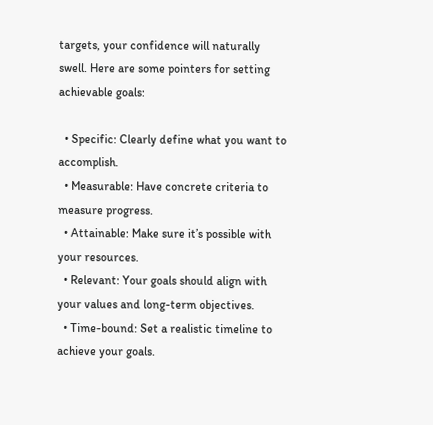targets, your confidence will naturally swell. Here are some pointers for setting achievable goals:

  • Specific: Clearly define what you want to accomplish.
  • Measurable: Have concrete criteria to measure progress.
  • Attainable: Make sure it’s possible with your resources.
  • Relevant: Your goals should align with your values and long-term objectives.
  • Time-bound: Set a realistic timeline to achieve your goals.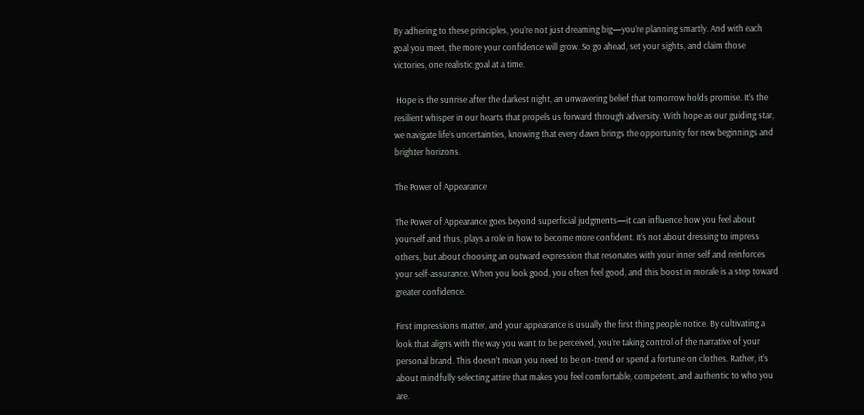By adhering to these principles, you’re not just dreaming big—you’re planning smartly. And with each goal you meet, the more your confidence will grow. So go ahead, set your sights, and claim those victories, one realistic goal at a time.

 Hope is the sunrise after the darkest night, an unwavering belief that tomorrow holds promise. It’s the resilient whisper in our hearts that propels us forward through adversity. With hope as our guiding star, we navigate life’s uncertainties, knowing that every dawn brings the opportunity for new beginnings and brighter horizons.

The Power of Appearance

The Power of Appearance goes beyond superficial judgments—it can influence how you feel about yourself and thus, plays a role in how to become more confident. It’s not about dressing to impress others, but about choosing an outward expression that resonates with your inner self and reinforces your self-assurance. When you look good, you often feel good, and this boost in morale is a step toward greater confidence.

First impressions matter, and your appearance is usually the first thing people notice. By cultivating a look that aligns with the way you want to be perceived, you’re taking control of the narrative of your personal brand. This doesn’t mean you need to be on-trend or spend a fortune on clothes. Rather, it’s about mindfully selecting attire that makes you feel comfortable, competent, and authentic to who you are.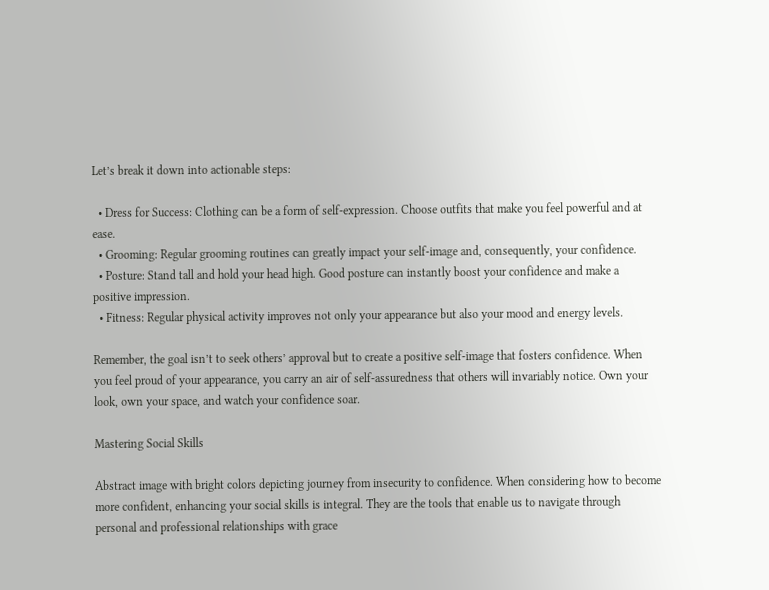Let’s break it down into actionable steps:

  • Dress for Success: Clothing can be a form of self-expression. Choose outfits that make you feel powerful and at ease.
  • Grooming: Regular grooming routines can greatly impact your self-image and, consequently, your confidence.
  • Posture: Stand tall and hold your head high. Good posture can instantly boost your confidence and make a positive impression.
  • Fitness: Regular physical activity improves not only your appearance but also your mood and energy levels.

Remember, the goal isn’t to seek others’ approval but to create a positive self-image that fosters confidence. When you feel proud of your appearance, you carry an air of self-assuredness that others will invariably notice. Own your look, own your space, and watch your confidence soar.

Mastering Social Skills

Abstract image with bright colors depicting journey from insecurity to confidence. When considering how to become more confident, enhancing your social skills is integral. They are the tools that enable us to navigate through personal and professional relationships with grace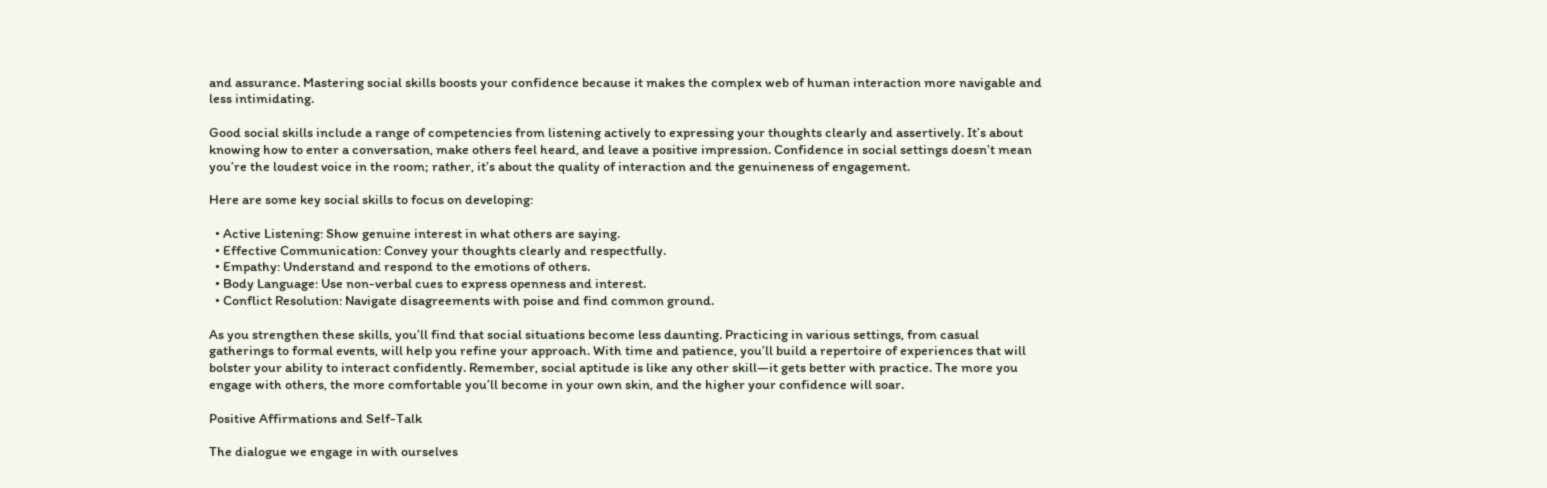and assurance. Mastering social skills boosts your confidence because it makes the complex web of human interaction more navigable and less intimidating.

Good social skills include a range of competencies from listening actively to expressing your thoughts clearly and assertively. It’s about knowing how to enter a conversation, make others feel heard, and leave a positive impression. Confidence in social settings doesn’t mean you’re the loudest voice in the room; rather, it’s about the quality of interaction and the genuineness of engagement.

Here are some key social skills to focus on developing:

  • Active Listening: Show genuine interest in what others are saying.
  • Effective Communication: Convey your thoughts clearly and respectfully.
  • Empathy: Understand and respond to the emotions of others.
  • Body Language: Use non-verbal cues to express openness and interest.
  • Conflict Resolution: Navigate disagreements with poise and find common ground.

As you strengthen these skills, you’ll find that social situations become less daunting. Practicing in various settings, from casual gatherings to formal events, will help you refine your approach. With time and patience, you’ll build a repertoire of experiences that will bolster your ability to interact confidently. Remember, social aptitude is like any other skill—it gets better with practice. The more you engage with others, the more comfortable you’ll become in your own skin, and the higher your confidence will soar.

Positive Affirmations and Self-Talk

The dialogue we engage in with ourselves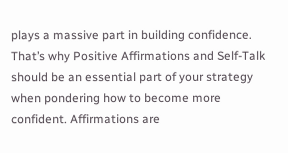plays a massive part in building confidence. That’s why Positive Affirmations and Self-Talk should be an essential part of your strategy when pondering how to become more confident. Affirmations are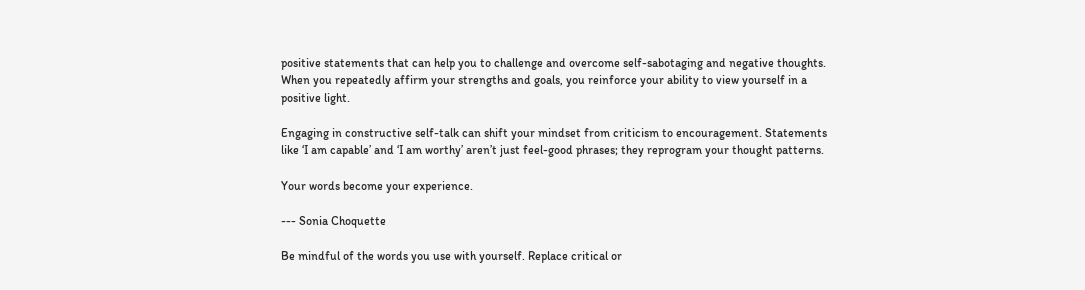positive statements that can help you to challenge and overcome self-sabotaging and negative thoughts. When you repeatedly affirm your strengths and goals, you reinforce your ability to view yourself in a positive light.

Engaging in constructive self-talk can shift your mindset from criticism to encouragement. Statements like ‘I am capable’ and ‘I am worthy’ aren’t just feel-good phrases; they reprogram your thought patterns.

Your words become your experience.

--- Sonia Choquette

Be mindful of the words you use with yourself. Replace critical or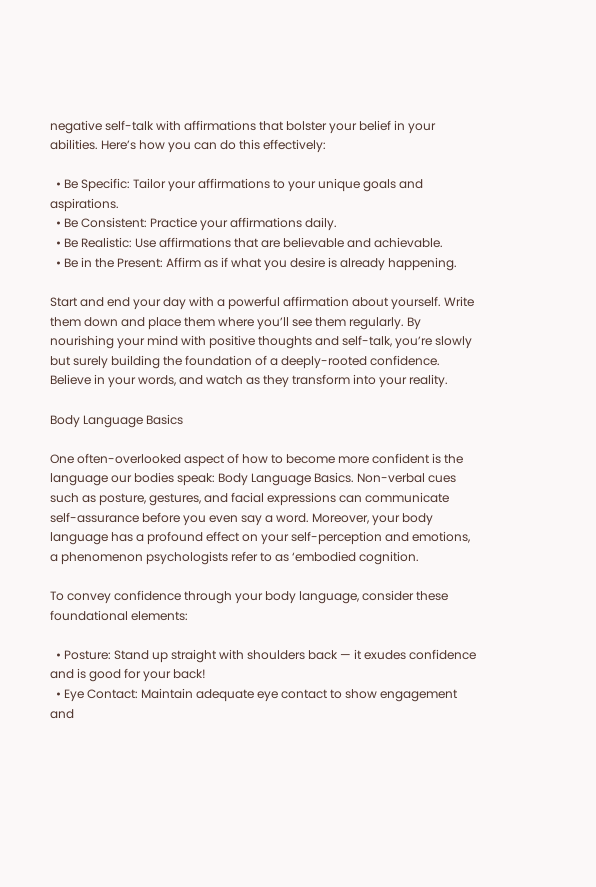negative self-talk with affirmations that bolster your belief in your abilities. Here’s how you can do this effectively:

  • Be Specific: Tailor your affirmations to your unique goals and aspirations.
  • Be Consistent: Practice your affirmations daily.
  • Be Realistic: Use affirmations that are believable and achievable.
  • Be in the Present: Affirm as if what you desire is already happening.

Start and end your day with a powerful affirmation about yourself. Write them down and place them where you’ll see them regularly. By nourishing your mind with positive thoughts and self-talk, you’re slowly but surely building the foundation of a deeply-rooted confidence. Believe in your words, and watch as they transform into your reality.

Body Language Basics

One often-overlooked aspect of how to become more confident is the language our bodies speak: Body Language Basics. Non-verbal cues such as posture, gestures, and facial expressions can communicate self-assurance before you even say a word. Moreover, your body language has a profound effect on your self-perception and emotions, a phenomenon psychologists refer to as ‘embodied cognition.

To convey confidence through your body language, consider these foundational elements:

  • Posture: Stand up straight with shoulders back — it exudes confidence and is good for your back!
  • Eye Contact: Maintain adequate eye contact to show engagement and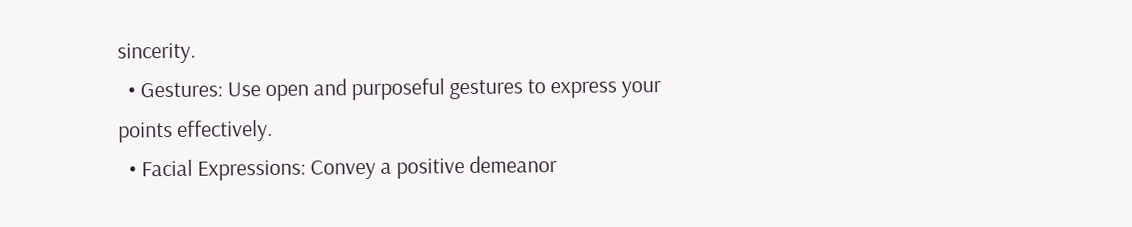sincerity.
  • Gestures: Use open and purposeful gestures to express your points effectively.
  • Facial Expressions: Convey a positive demeanor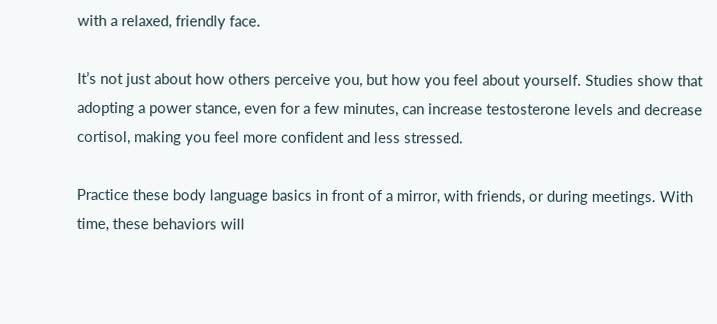with a relaxed, friendly face.

It’s not just about how others perceive you, but how you feel about yourself. Studies show that adopting a power stance, even for a few minutes, can increase testosterone levels and decrease cortisol, making you feel more confident and less stressed.

Practice these body language basics in front of a mirror, with friends, or during meetings. With time, these behaviors will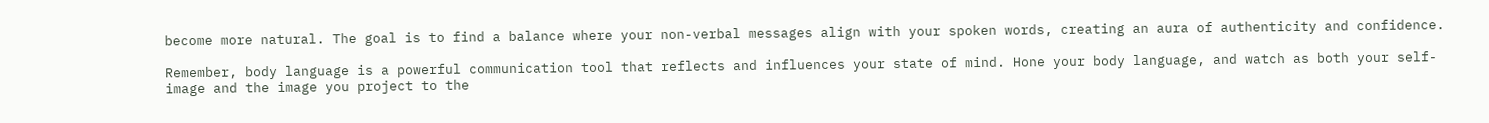become more natural. The goal is to find a balance where your non-verbal messages align with your spoken words, creating an aura of authenticity and confidence.

Remember, body language is a powerful communication tool that reflects and influences your state of mind. Hone your body language, and watch as both your self-image and the image you project to the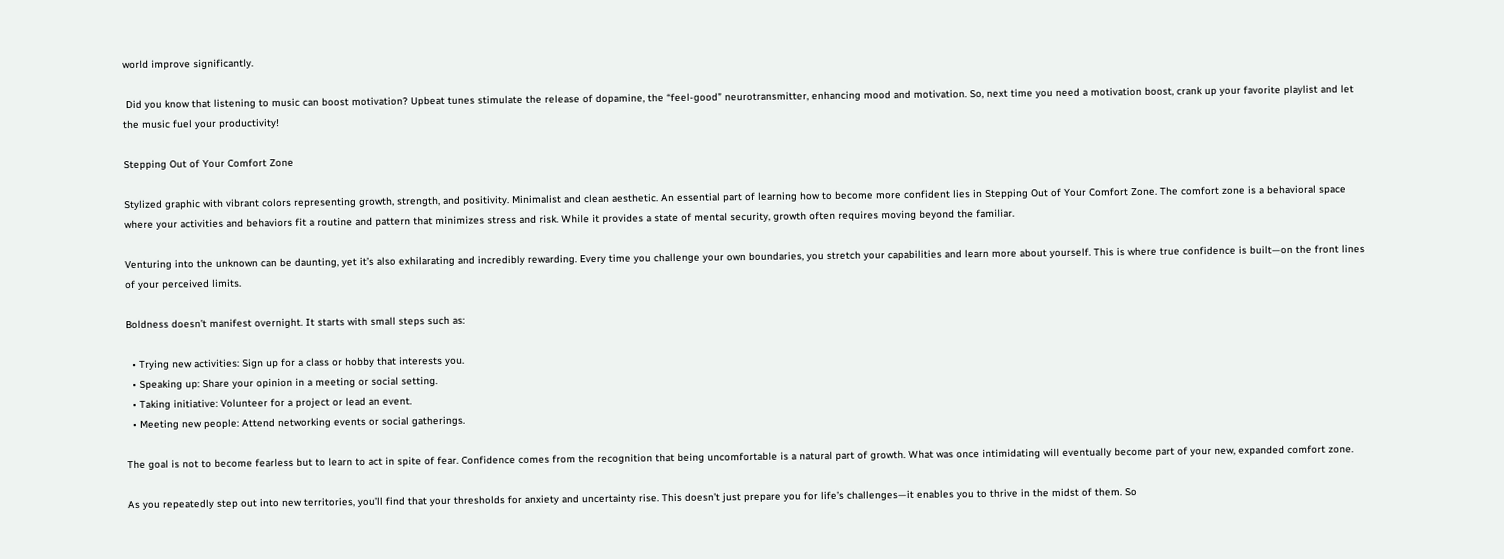world improve significantly.

 Did you know that listening to music can boost motivation? Upbeat tunes stimulate the release of dopamine, the “feel-good” neurotransmitter, enhancing mood and motivation. So, next time you need a motivation boost, crank up your favorite playlist and let the music fuel your productivity!

Stepping Out of Your Comfort Zone

Stylized graphic with vibrant colors representing growth, strength, and positivity. Minimalist and clean aesthetic. An essential part of learning how to become more confident lies in Stepping Out of Your Comfort Zone. The comfort zone is a behavioral space where your activities and behaviors fit a routine and pattern that minimizes stress and risk. While it provides a state of mental security, growth often requires moving beyond the familiar.

Venturing into the unknown can be daunting, yet it’s also exhilarating and incredibly rewarding. Every time you challenge your own boundaries, you stretch your capabilities and learn more about yourself. This is where true confidence is built—on the front lines of your perceived limits.

Boldness doesn’t manifest overnight. It starts with small steps such as:

  • Trying new activities: Sign up for a class or hobby that interests you.
  • Speaking up: Share your opinion in a meeting or social setting.
  • Taking initiative: Volunteer for a project or lead an event.
  • Meeting new people: Attend networking events or social gatherings.

The goal is not to become fearless but to learn to act in spite of fear. Confidence comes from the recognition that being uncomfortable is a natural part of growth. What was once intimidating will eventually become part of your new, expanded comfort zone.

As you repeatedly step out into new territories, you’ll find that your thresholds for anxiety and uncertainty rise. This doesn’t just prepare you for life’s challenges—it enables you to thrive in the midst of them. So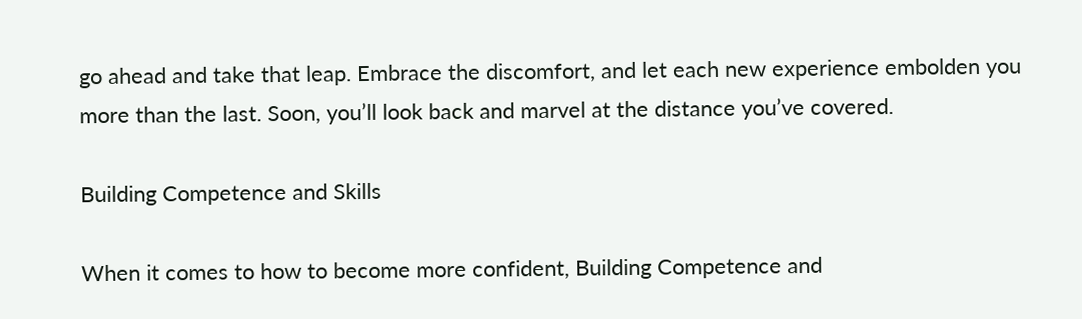go ahead and take that leap. Embrace the discomfort, and let each new experience embolden you more than the last. Soon, you’ll look back and marvel at the distance you’ve covered.

Building Competence and Skills

When it comes to how to become more confident, Building Competence and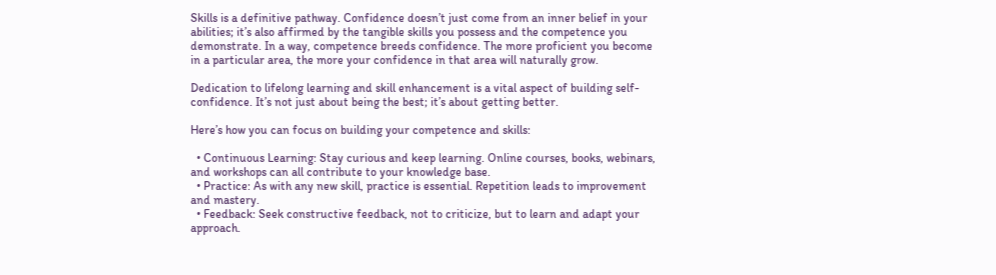Skills is a definitive pathway. Confidence doesn’t just come from an inner belief in your abilities; it’s also affirmed by the tangible skills you possess and the competence you demonstrate. In a way, competence breeds confidence. The more proficient you become in a particular area, the more your confidence in that area will naturally grow.

Dedication to lifelong learning and skill enhancement is a vital aspect of building self-confidence. It’s not just about being the best; it’s about getting better.

Here’s how you can focus on building your competence and skills:

  • Continuous Learning: Stay curious and keep learning. Online courses, books, webinars, and workshops can all contribute to your knowledge base.
  • Practice: As with any new skill, practice is essential. Repetition leads to improvement and mastery.
  • Feedback: Seek constructive feedback, not to criticize, but to learn and adapt your approach.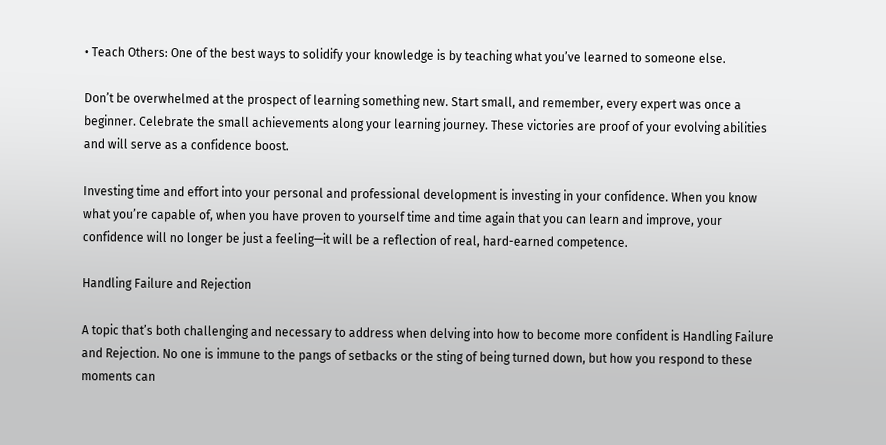• Teach Others: One of the best ways to solidify your knowledge is by teaching what you’ve learned to someone else.

Don’t be overwhelmed at the prospect of learning something new. Start small, and remember, every expert was once a beginner. Celebrate the small achievements along your learning journey. These victories are proof of your evolving abilities and will serve as a confidence boost.

Investing time and effort into your personal and professional development is investing in your confidence. When you know what you’re capable of, when you have proven to yourself time and time again that you can learn and improve, your confidence will no longer be just a feeling—it will be a reflection of real, hard-earned competence.

Handling Failure and Rejection

A topic that’s both challenging and necessary to address when delving into how to become more confident is Handling Failure and Rejection. No one is immune to the pangs of setbacks or the sting of being turned down, but how you respond to these moments can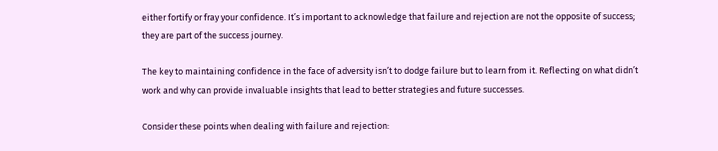either fortify or fray your confidence. It’s important to acknowledge that failure and rejection are not the opposite of success; they are part of the success journey.

The key to maintaining confidence in the face of adversity isn’t to dodge failure but to learn from it. Reflecting on what didn’t work and why can provide invaluable insights that lead to better strategies and future successes.

Consider these points when dealing with failure and rejection: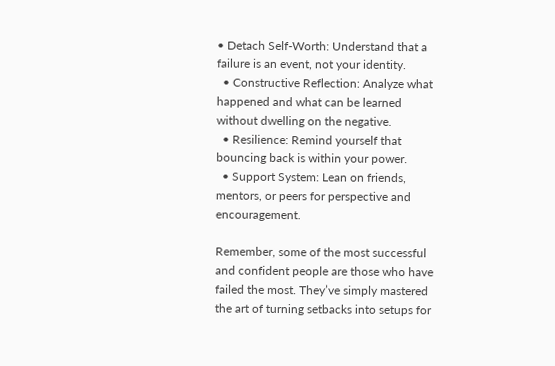• Detach Self-Worth: Understand that a failure is an event, not your identity.
  • Constructive Reflection: Analyze what happened and what can be learned without dwelling on the negative.
  • Resilience: Remind yourself that bouncing back is within your power.
  • Support System: Lean on friends, mentors, or peers for perspective and encouragement.

Remember, some of the most successful and confident people are those who have failed the most. They’ve simply mastered the art of turning setbacks into setups for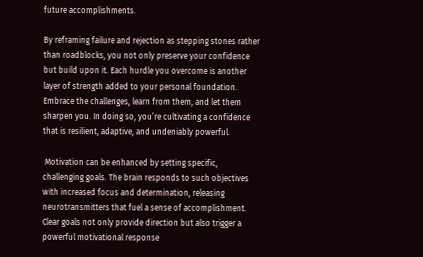future accomplishments.

By reframing failure and rejection as stepping stones rather than roadblocks, you not only preserve your confidence but build upon it. Each hurdle you overcome is another layer of strength added to your personal foundation. Embrace the challenges, learn from them, and let them sharpen you. In doing so, you’re cultivating a confidence that is resilient, adaptive, and undeniably powerful.

 Motivation can be enhanced by setting specific, challenging goals. The brain responds to such objectives with increased focus and determination, releasing neurotransmitters that fuel a sense of accomplishment. Clear goals not only provide direction but also trigger a powerful motivational response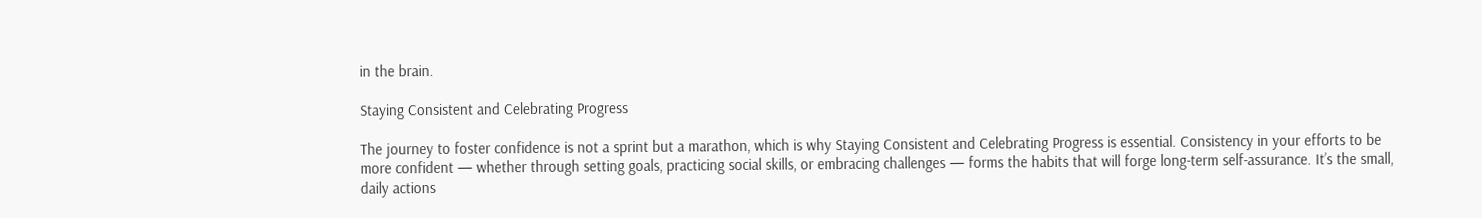in the brain.

Staying Consistent and Celebrating Progress

The journey to foster confidence is not a sprint but a marathon, which is why Staying Consistent and Celebrating Progress is essential. Consistency in your efforts to be more confident — whether through setting goals, practicing social skills, or embracing challenges — forms the habits that will forge long-term self-assurance. It’s the small, daily actions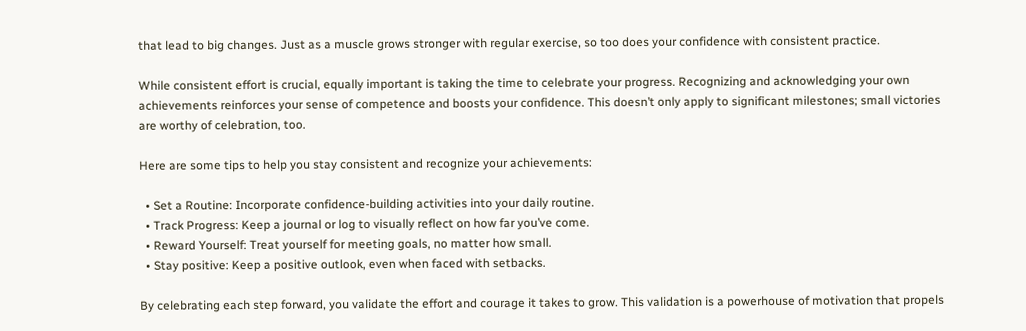that lead to big changes. Just as a muscle grows stronger with regular exercise, so too does your confidence with consistent practice.

While consistent effort is crucial, equally important is taking the time to celebrate your progress. Recognizing and acknowledging your own achievements reinforces your sense of competence and boosts your confidence. This doesn’t only apply to significant milestones; small victories are worthy of celebration, too.

Here are some tips to help you stay consistent and recognize your achievements:

  • Set a Routine: Incorporate confidence-building activities into your daily routine.
  • Track Progress: Keep a journal or log to visually reflect on how far you’ve come.
  • Reward Yourself: Treat yourself for meeting goals, no matter how small.
  • Stay positive: Keep a positive outlook, even when faced with setbacks.

By celebrating each step forward, you validate the effort and courage it takes to grow. This validation is a powerhouse of motivation that propels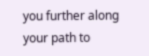you further along your path to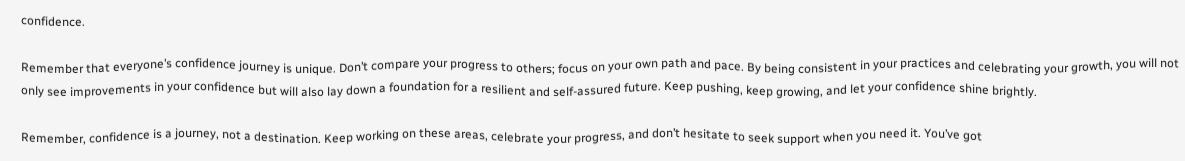confidence.

Remember that everyone’s confidence journey is unique. Don’t compare your progress to others; focus on your own path and pace. By being consistent in your practices and celebrating your growth, you will not only see improvements in your confidence but will also lay down a foundation for a resilient and self-assured future. Keep pushing, keep growing, and let your confidence shine brightly.

Remember, confidence is a journey, not a destination. Keep working on these areas, celebrate your progress, and don’t hesitate to seek support when you need it. You’ve got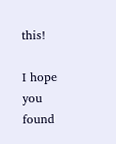this!

I hope you found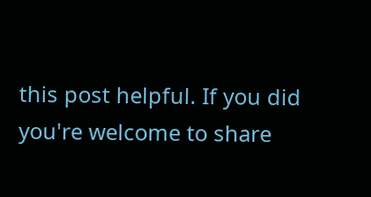this post helpful. If you did you're welcome to share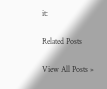it:

Related Posts

View All Posts »